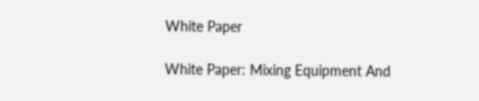White Paper

White Paper: Mixing Equipment And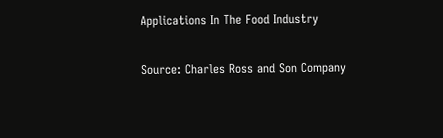Applications In The Food Industry

Source: Charles Ross and Son Company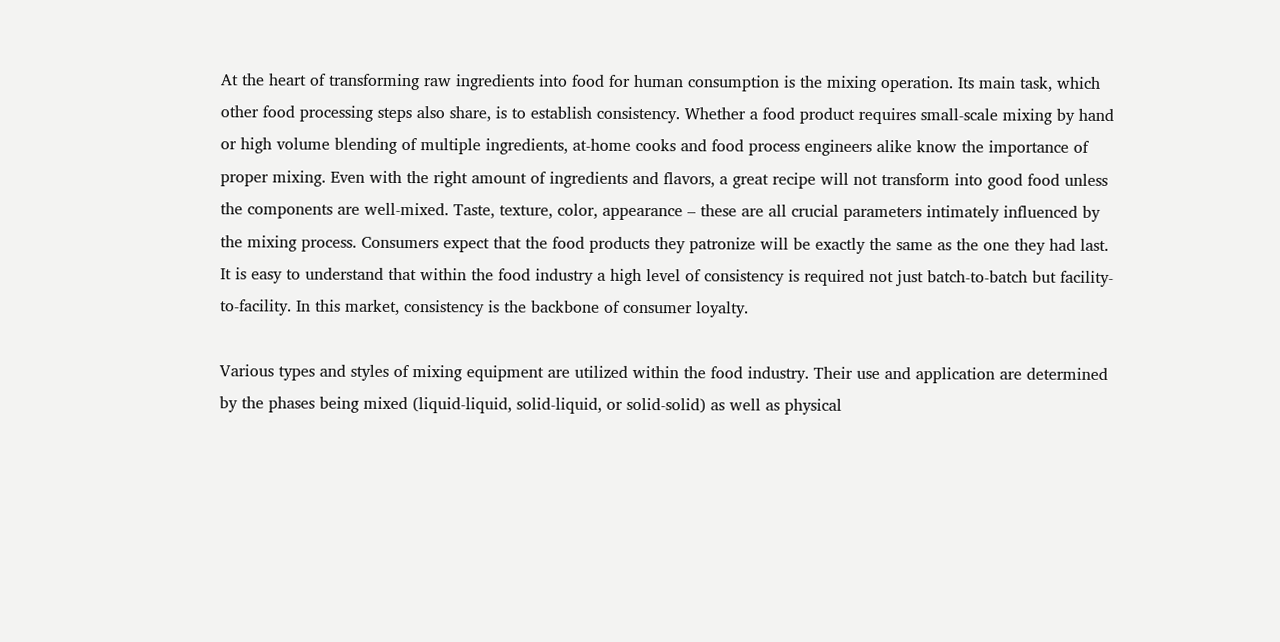At the heart of transforming raw ingredients into food for human consumption is the mixing operation. Its main task, which other food processing steps also share, is to establish consistency. Whether a food product requires small-scale mixing by hand or high volume blending of multiple ingredients, at-home cooks and food process engineers alike know the importance of proper mixing. Even with the right amount of ingredients and flavors, a great recipe will not transform into good food unless the components are well-mixed. Taste, texture, color, appearance – these are all crucial parameters intimately influenced by the mixing process. Consumers expect that the food products they patronize will be exactly the same as the one they had last. It is easy to understand that within the food industry a high level of consistency is required not just batch-to-batch but facility-to-facility. In this market, consistency is the backbone of consumer loyalty.

Various types and styles of mixing equipment are utilized within the food industry. Their use and application are determined by the phases being mixed (liquid-liquid, solid-liquid, or solid-solid) as well as physical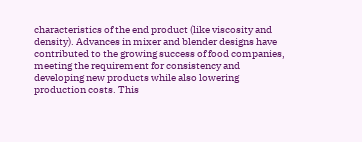characteristics of the end product (like viscosity and density). Advances in mixer and blender designs have contributed to the growing success of food companies, meeting the requirement for consistency and developing new products while also lowering production costs. This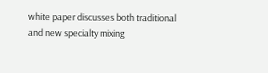white paper discusses both traditional and new specialty mixing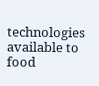technologies available to food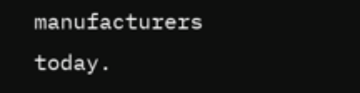manufacturers today.